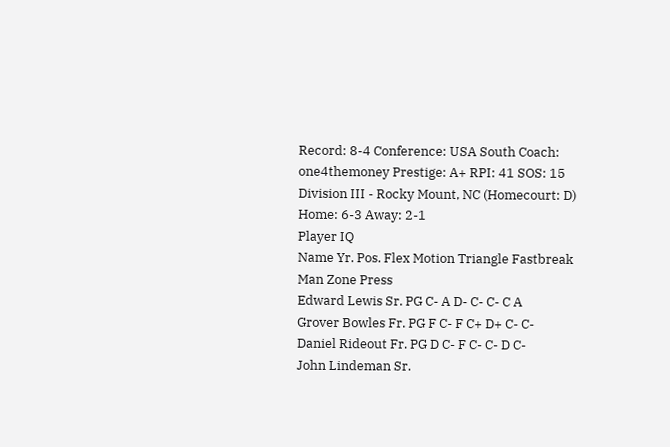Record: 8-4 Conference: USA South Coach: one4themoney Prestige: A+ RPI: 41 SOS: 15
Division III - Rocky Mount, NC (Homecourt: D)
Home: 6-3 Away: 2-1
Player IQ
Name Yr. Pos. Flex Motion Triangle Fastbreak Man Zone Press
Edward Lewis Sr. PG C- A D- C- C- C A
Grover Bowles Fr. PG F C- F C+ D+ C- C-
Daniel Rideout Fr. PG D C- F C- C- D C-
John Lindeman Sr.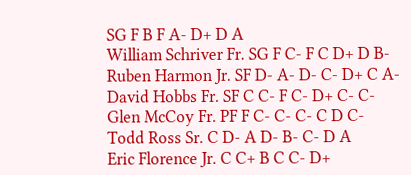SG F B F A- D+ D A
William Schriver Fr. SG F C- F C D+ D B-
Ruben Harmon Jr. SF D- A- D- C- D+ C A-
David Hobbs Fr. SF C C- F C- D+ C- C-
Glen McCoy Fr. PF F C- C- C- C D C-
Todd Ross Sr. C D- A D- B- C- D A
Eric Florence Jr. C C+ B C C- D+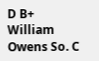D B+
William Owens So. C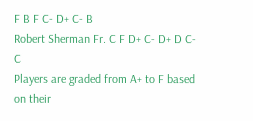F B F C- D+ C- B
Robert Sherman Fr. C F D+ C- D+ D C- C
Players are graded from A+ to F based on their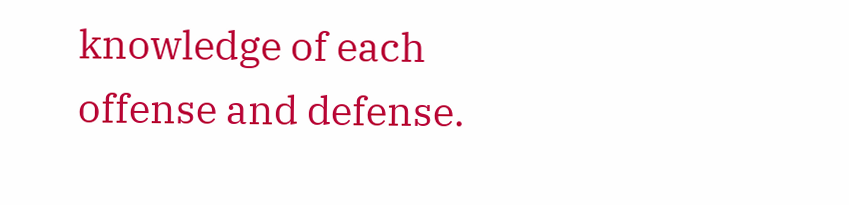knowledge of each offense and defense.